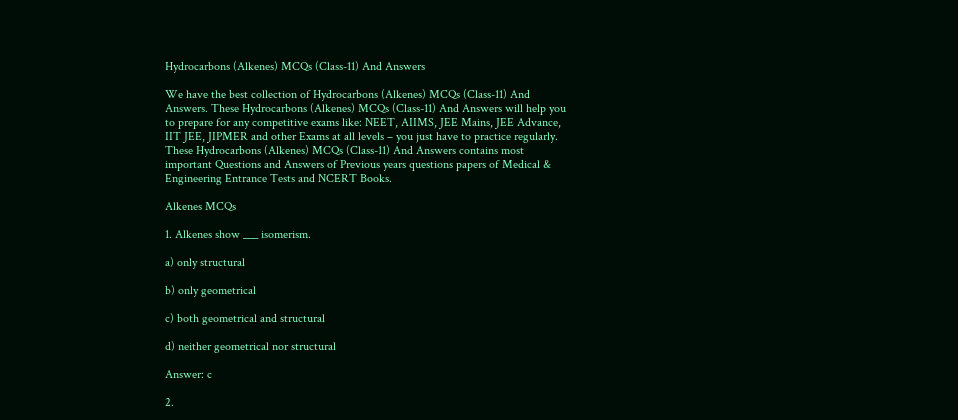Hydrocarbons (Alkenes) MCQs (Class-11) And Answers

We have the best collection of Hydrocarbons (Alkenes) MCQs (Class-11) And Answers. These Hydrocarbons (Alkenes) MCQs (Class-11) And Answers will help you to prepare for any competitive exams like: NEET, AIIMS, JEE Mains, JEE Advance, IIT JEE, JIPMER and other Exams at all levels – you just have to practice regularly. These Hydrocarbons (Alkenes) MCQs (Class-11) And Answers contains most important Questions and Answers of Previous years questions papers of Medical & Engineering Entrance Tests and NCERT Books.

Alkenes MCQs

1. Alkenes show ___ isomerism.

a) only structural

b) only geometrical

c) both geometrical and structural

d) neither geometrical nor structural

Answer: c

2.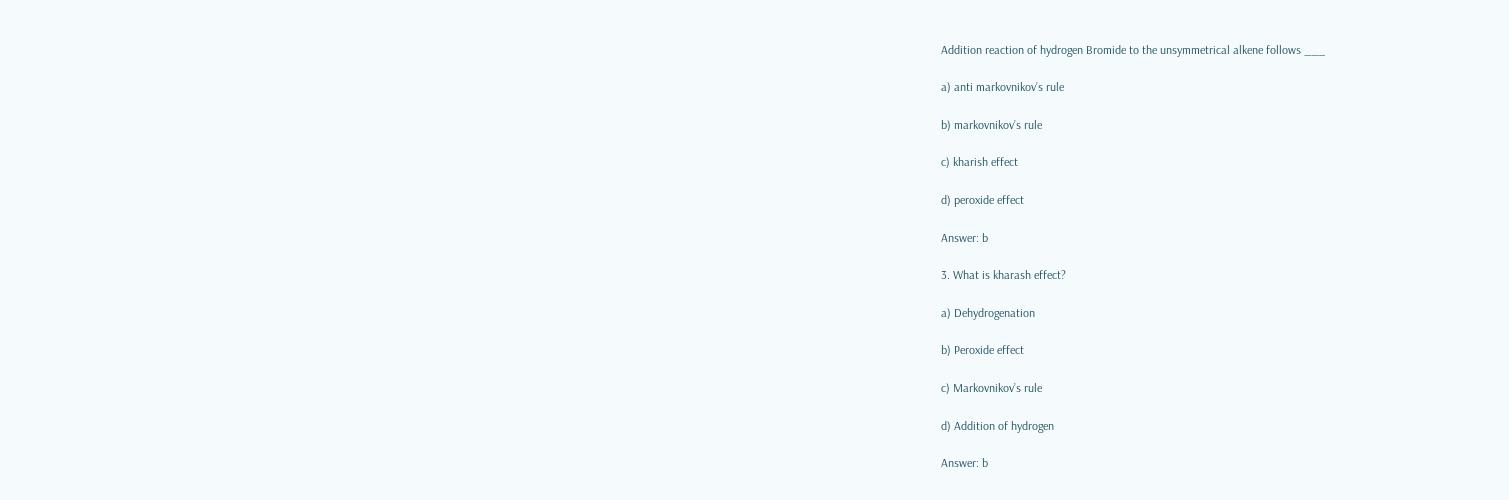Addition reaction of hydrogen Bromide to the unsymmetrical alkene follows ___

a) anti markovnikov’s rule

b) markovnikov’s rule

c) kharish effect

d) peroxide effect

Answer: b

3. What is kharash effect?

a) Dehydrogenation

b) Peroxide effect

c) Markovnikov’s rule

d) Addition of hydrogen

Answer: b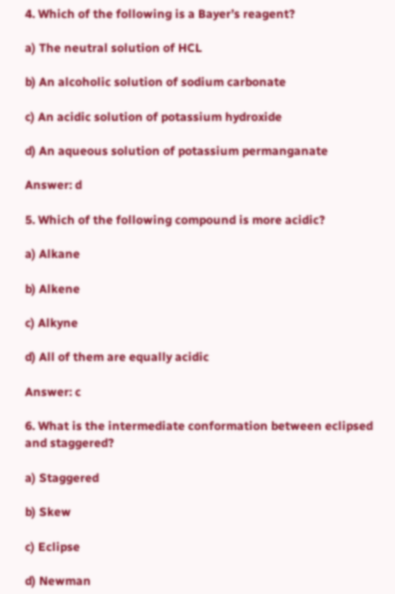4. Which of the following is a Bayer’s reagent?

a) The neutral solution of HCL

b) An alcoholic solution of sodium carbonate

c) An acidic solution of potassium hydroxide

d) An aqueous solution of potassium permanganate

Answer: d

5. Which of the following compound is more acidic?

a) Alkane

b) Alkene

c) Alkyne

d) All of them are equally acidic

Answer: c

6. What is the intermediate conformation between eclipsed and staggered?

a) Staggered

b) Skew

c) Eclipse

d) Newman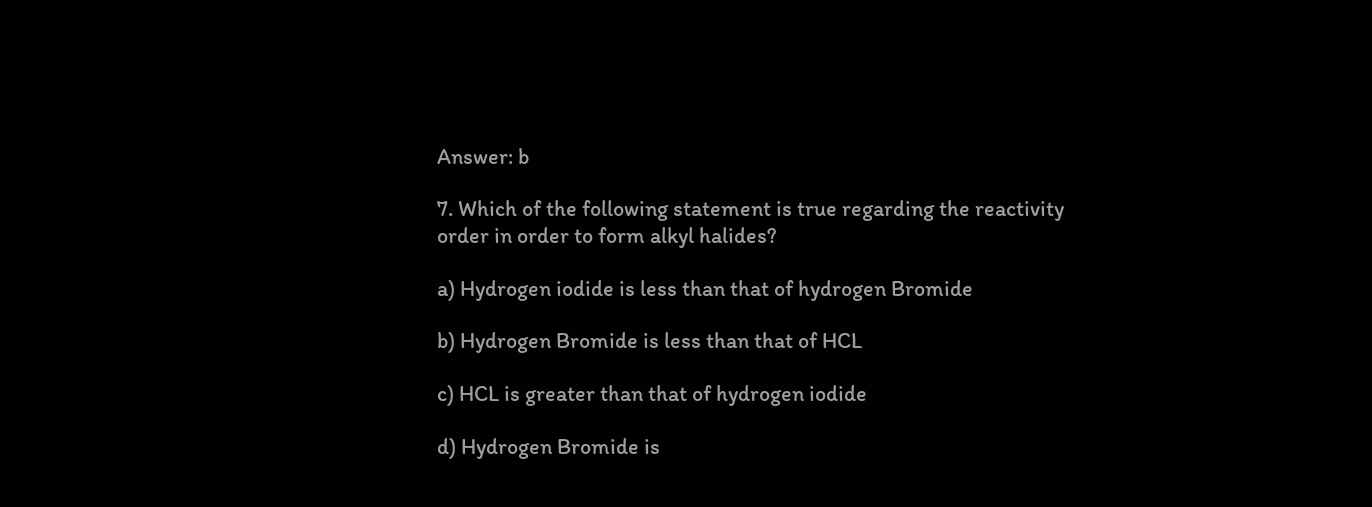Answer: b

7. Which of the following statement is true regarding the reactivity order in order to form alkyl halides?

a) Hydrogen iodide is less than that of hydrogen Bromide

b) Hydrogen Bromide is less than that of HCL

c) HCL is greater than that of hydrogen iodide

d) Hydrogen Bromide is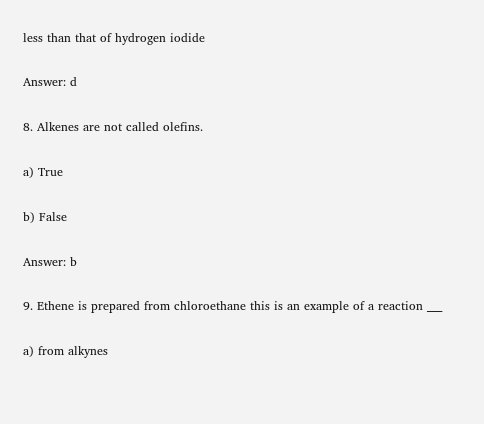less than that of hydrogen iodide

Answer: d

8. Alkenes are not called olefins.

a) True

b) False

Answer: b

9. Ethene is prepared from chloroethane this is an example of a reaction ___

a) from alkynes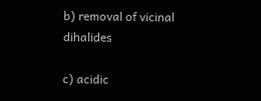b) removal of vicinal dihalides

c) acidic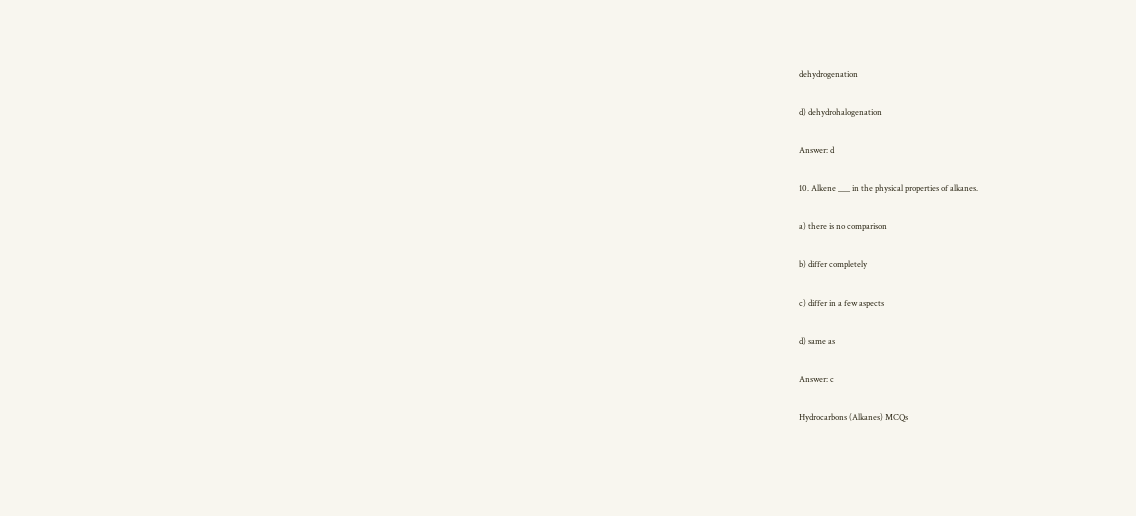dehydrogenation

d) dehydrohalogenation

Answer: d

10. Alkene ___ in the physical properties of alkanes.

a) there is no comparison

b) differ completely

c) differ in a few aspects

d) same as

Answer: c

Hydrocarbons (Alkanes) MCQs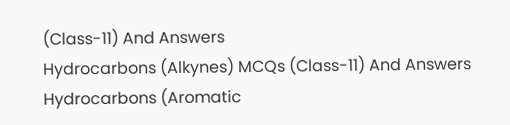(Class-11) And Answers
Hydrocarbons (Alkynes) MCQs (Class-11) And Answers
Hydrocarbons (Aromatic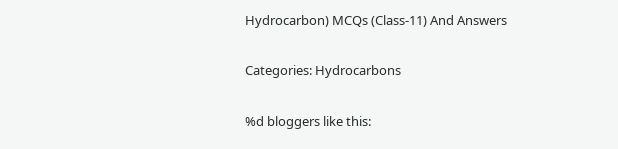Hydrocarbon) MCQs (Class-11) And Answers

Categories: Hydrocarbons

%d bloggers like this: